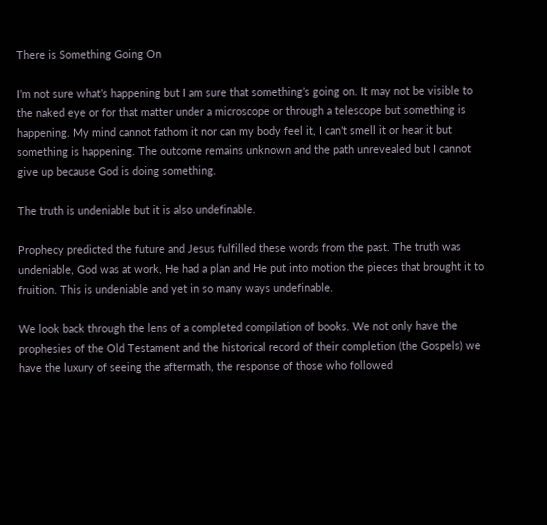There is Something Going On

I’m not sure what’s happening but I am sure that something’s going on. It may not be visible to the naked eye or for that matter under a microscope or through a telescope but something is happening. My mind cannot fathom it nor can my body feel it, I can’t smell it or hear it but something is happening. The outcome remains unknown and the path unrevealed but I cannot give up because God is doing something.

The truth is undeniable but it is also undefinable.

Prophecy predicted the future and Jesus fulfilled these words from the past. The truth was undeniable, God was at work, He had a plan and He put into motion the pieces that brought it to fruition. This is undeniable and yet in so many ways undefinable.

We look back through the lens of a completed compilation of books. We not only have the prophesies of the Old Testament and the historical record of their completion (the Gospels) we have the luxury of seeing the aftermath, the response of those who followed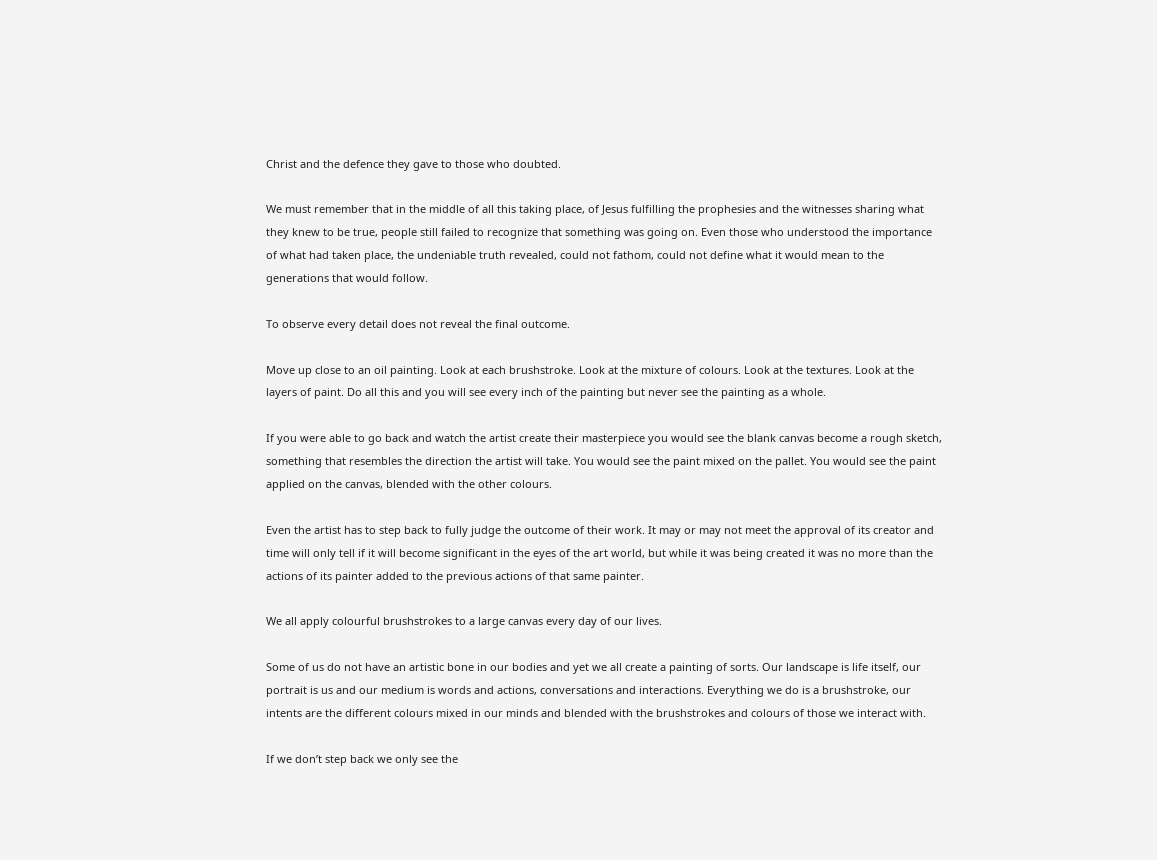Christ and the defence they gave to those who doubted.

We must remember that in the middle of all this taking place, of Jesus fulfilling the prophesies and the witnesses sharing what they knew to be true, people still failed to recognize that something was going on. Even those who understood the importance of what had taken place, the undeniable truth revealed, could not fathom, could not define what it would mean to the generations that would follow.

To observe every detail does not reveal the final outcome.

Move up close to an oil painting. Look at each brushstroke. Look at the mixture of colours. Look at the textures. Look at the layers of paint. Do all this and you will see every inch of the painting but never see the painting as a whole.

If you were able to go back and watch the artist create their masterpiece you would see the blank canvas become a rough sketch, something that resembles the direction the artist will take. You would see the paint mixed on the pallet. You would see the paint applied on the canvas, blended with the other colours.

Even the artist has to step back to fully judge the outcome of their work. It may or may not meet the approval of its creator and time will only tell if it will become significant in the eyes of the art world, but while it was being created it was no more than the actions of its painter added to the previous actions of that same painter.

We all apply colourful brushstrokes to a large canvas every day of our lives.

Some of us do not have an artistic bone in our bodies and yet we all create a painting of sorts. Our landscape is life itself, our portrait is us and our medium is words and actions, conversations and interactions. Everything we do is a brushstroke, our intents are the different colours mixed in our minds and blended with the brushstrokes and colours of those we interact with.

If we don’t step back we only see the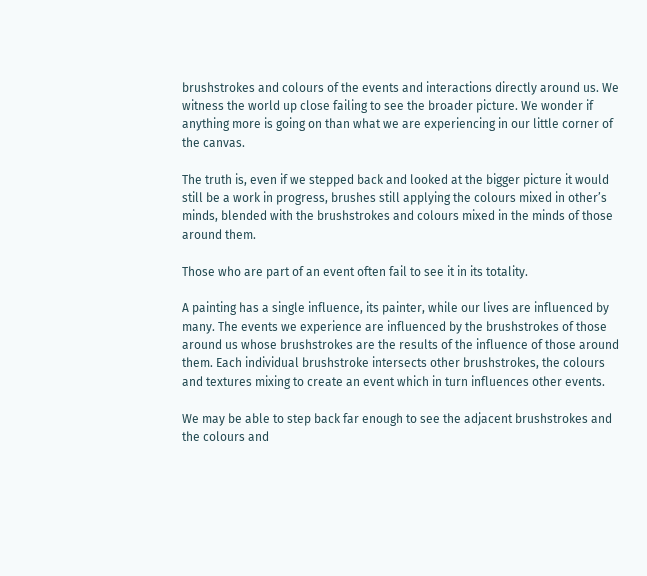brushstrokes and colours of the events and interactions directly around us. We witness the world up close failing to see the broader picture. We wonder if anything more is going on than what we are experiencing in our little corner of the canvas.

The truth is, even if we stepped back and looked at the bigger picture it would still be a work in progress, brushes still applying the colours mixed in other’s minds, blended with the brushstrokes and colours mixed in the minds of those around them.

Those who are part of an event often fail to see it in its totality.

A painting has a single influence, its painter, while our lives are influenced by many. The events we experience are influenced by the brushstrokes of those around us whose brushstrokes are the results of the influence of those around them. Each individual brushstroke intersects other brushstrokes, the colours and textures mixing to create an event which in turn influences other events.

We may be able to step back far enough to see the adjacent brushstrokes and the colours and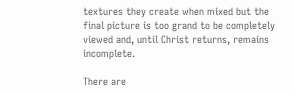textures they create when mixed but the final picture is too grand to be completely viewed and, until Christ returns, remains incomplete.

There are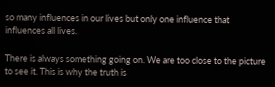so many influences in our lives but only one influence that influences all lives.

There is always something going on. We are too close to the picture to see it. This is why the truth is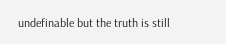undefinable but the truth is still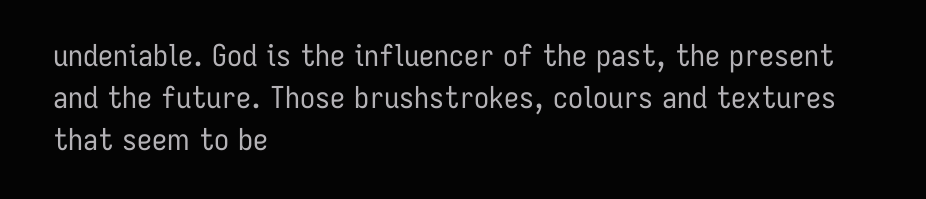undeniable. God is the influencer of the past, the present and the future. Those brushstrokes, colours and textures that seem to be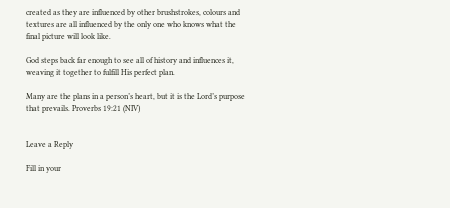created as they are influenced by other brushstrokes, colours and textures are all influenced by the only one who knows what the final picture will look like.

God steps back far enough to see all of history and influences it, weaving it together to fulfill His perfect plan.

Many are the plans in a person’s heart, but it is the Lord’s purpose that prevails. Proverbs 19:21 (NIV)


Leave a Reply

Fill in your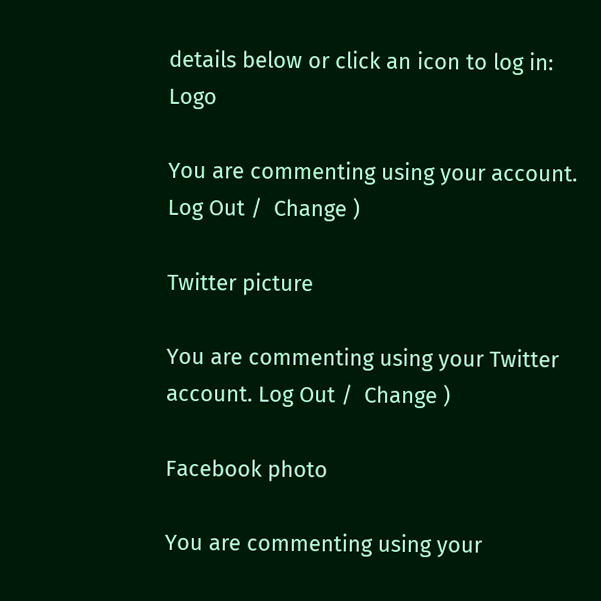details below or click an icon to log in: Logo

You are commenting using your account. Log Out /  Change )

Twitter picture

You are commenting using your Twitter account. Log Out /  Change )

Facebook photo

You are commenting using your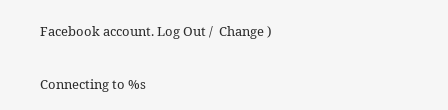Facebook account. Log Out /  Change )

Connecting to %s